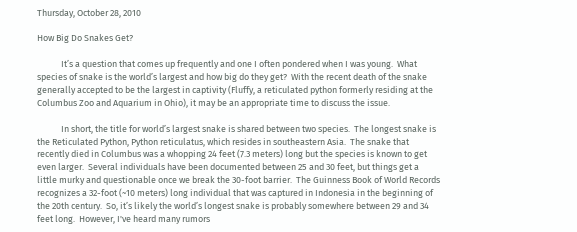Thursday, October 28, 2010

How Big Do Snakes Get?

            It’s a question that comes up frequently and one I often pondered when I was young.  What species of snake is the world’s largest and how big do they get?  With the recent death of the snake generally accepted to be the largest in captivity (Fluffy, a reticulated python formerly residing at the Columbus Zoo and Aquarium in Ohio), it may be an appropriate time to discuss the issue.

            In short, the title for world’s largest snake is shared between two species.  The longest snake is the Reticulated Python, Python reticulatus, which resides in southeastern Asia.  The snake that recently died in Columbus was a whopping 24 feet (7.3 meters) long but the species is known to get even larger.  Several individuals have been documented between 25 and 30 feet, but things get a little murky and questionable once we break the 30-foot barrier.  The Guinness Book of World Records recognizes a 32-foot (~10 meters) long individual that was captured in Indonesia in the beginning of the 20th century.  So, it’s likely the world’s longest snake is probably somewhere between 29 and 34 feet long.  However, I've heard many rumors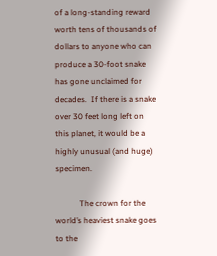of a long-standing reward worth tens of thousands of dollars to anyone who can produce a 30-foot snake has gone unclaimed for decades.  If there is a snake over 30 feet long left on this planet, it would be a highly unusual (and huge) specimen.

            The crown for the world’s heaviest snake goes to the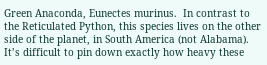Green Anaconda, Eunectes murinus.  In contrast to the Reticulated Python, this species lives on the other side of the planet, in South America (not Alabama).  It’s difficult to pin down exactly how heavy these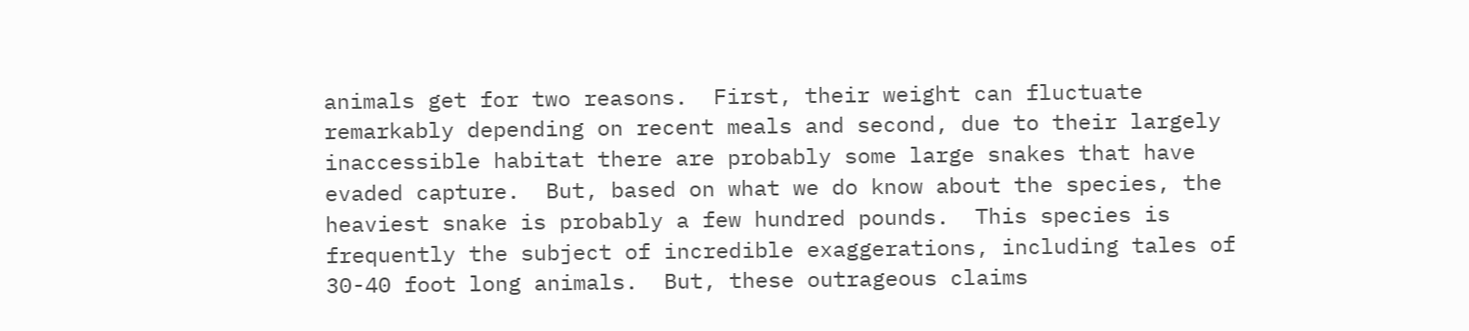animals get for two reasons.  First, their weight can fluctuate remarkably depending on recent meals and second, due to their largely inaccessible habitat there are probably some large snakes that have evaded capture.  But, based on what we do know about the species, the heaviest snake is probably a few hundred pounds.  This species is frequently the subject of incredible exaggerations, including tales of 30-40 foot long animals.  But, these outrageous claims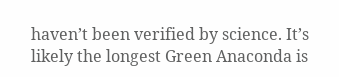haven’t been verified by science. It’s likely the longest Green Anaconda is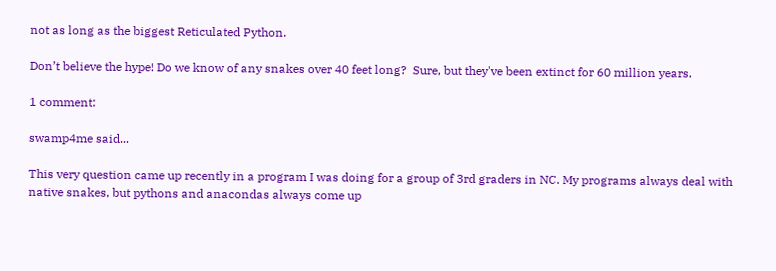not as long as the biggest Reticulated Python.

Don’t believe the hype! Do we know of any snakes over 40 feet long?  Sure, but they've been extinct for 60 million years.

1 comment:

swamp4me said...

This very question came up recently in a program I was doing for a group of 3rd graders in NC. My programs always deal with native snakes, but pythons and anacondas always come up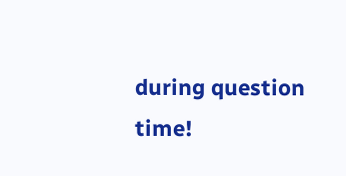during question time!